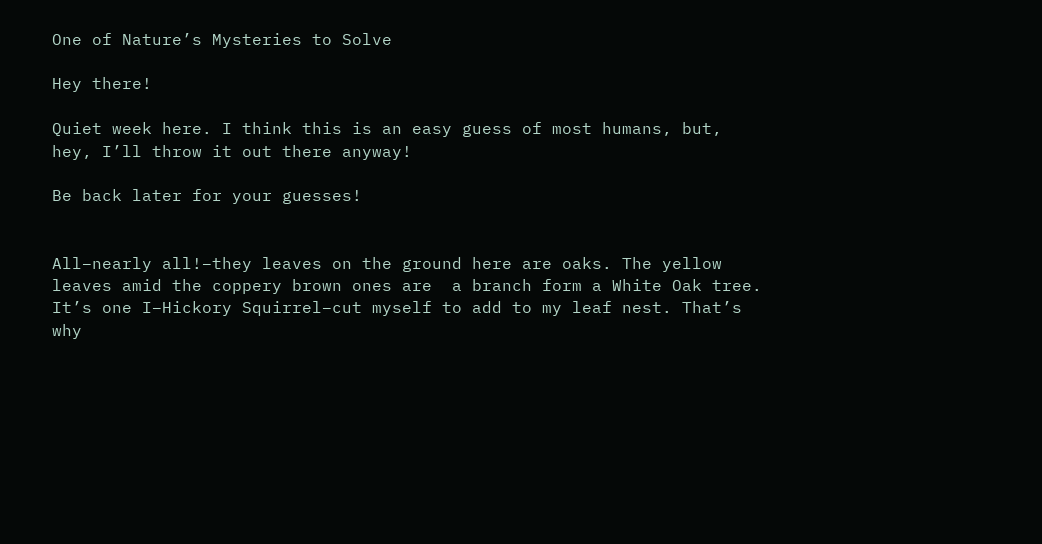One of Nature’s Mysteries to Solve

Hey there!

Quiet week here. I think this is an easy guess of most humans, but, hey, I’ll throw it out there anyway!

Be back later for your guesses!


All–nearly all!–they leaves on the ground here are oaks. The yellow leaves amid the coppery brown ones are  a branch form a White Oak tree. It’s one I–Hickory Squirrel–cut myself to add to my leaf nest. That’s why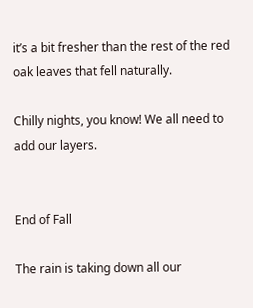it’s a bit fresher than the rest of the red oak leaves that fell naturally.

Chilly nights, you know! We all need to add our layers.


End of Fall

The rain is taking down all our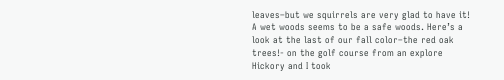leaves–but we squirrels are very glad to have it! A wet woods seems to be a safe woods. Here’s a look at the last of our fall color–the red oak trees!- on the golf course from an explore Hickory and I took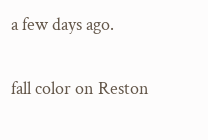a few days ago.

fall color on Reston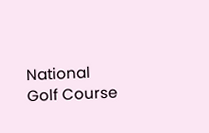National Golf Course